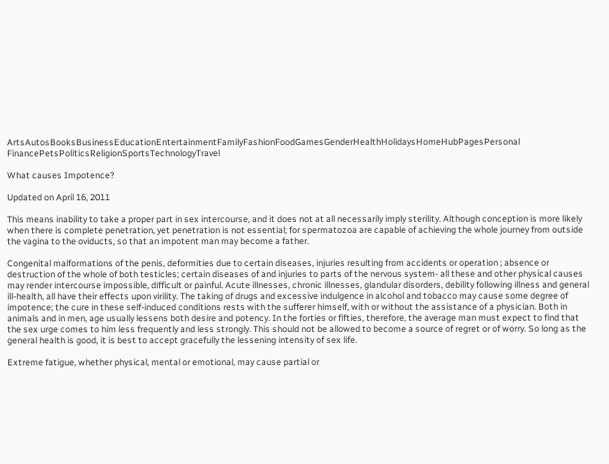ArtsAutosBooksBusinessEducationEntertainmentFamilyFashionFoodGamesGenderHealthHolidaysHomeHubPagesPersonal FinancePetsPoliticsReligionSportsTechnologyTravel

What causes Impotence?

Updated on April 16, 2011

This means inability to take a proper part in sex intercourse, and it does not at all necessarily imply sterility. Although conception is more likely when there is complete penetration, yet penetration is not essential; for spermatozoa are capable of achieving the whole journey from outside the vagina to the oviducts, so that an impotent man may become a father.

Congenital malformations of the penis, deformities due to certain diseases, injuries resulting from accidents or operation ; absence or destruction of the whole of both testicles; certain diseases of and injuries to parts of the nervous system- all these and other physical causes may render intercourse impossible, difficult or painful. Acute illnesses, chronic illnesses, glandular disorders, debility following illness and general ill-health, all have their effects upon virility. The taking of drugs and excessive indulgence in alcohol and tobacco may cause some degree of impotence; the cure in these self-induced conditions rests with the sufferer himself, with or without the assistance of a physician. Both in animals and in men, age usually lessens both desire and potency. In the forties or fifties, therefore, the average man must expect to find that the sex urge comes to him less frequently and less strongly. This should not be allowed to become a source of regret or of worry. So long as the general health is good, it is best to accept gracefully the lessening intensity of sex life.

Extreme fatigue, whether physical, mental or emotional, may cause partial or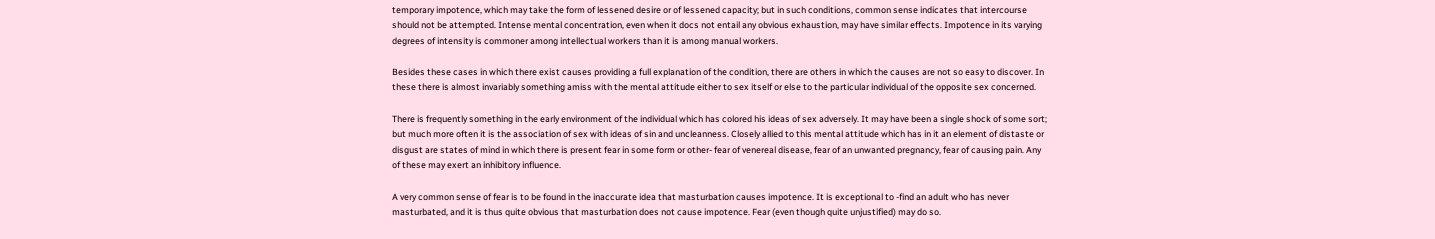temporary impotence, which may take the form of lessened desire or of lessened capacity; but in such conditions, common sense indicates that intercourse should not be attempted. Intense mental concentration, even when it docs not entail any obvious exhaustion, may have similar effects. Impotence in its varying degrees of intensity is commoner among intellectual workers than it is among manual workers.

Besides these cases in which there exist causes providing a full explanation of the condition, there are others in which the causes are not so easy to discover. In these there is almost invariably something amiss with the mental attitude either to sex itself or else to the particular individual of the opposite sex concerned.

There is frequently something in the early environment of the individual which has colored his ideas of sex adversely. It may have been a single shock of some sort; but much more often it is the association of sex with ideas of sin and uncleanness. Closely allied to this mental attitude which has in it an element of distaste or disgust are states of mind in which there is present fear in some form or other- fear of venereal disease, fear of an unwanted pregnancy, fear of causing pain. Any of these may exert an inhibitory influence.

A very common sense of fear is to be found in the inaccurate idea that masturbation causes impotence. It is exceptional to -find an adult who has never masturbated, and it is thus quite obvious that masturbation does not cause impotence. Fear (even though quite unjustified) may do so.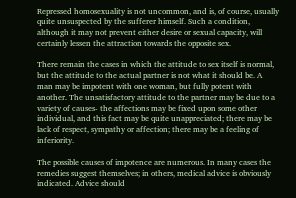Repressed homosexuality is not uncommon, and is, of course, usually quite unsuspected by the sufferer himself. Such a condition, although it may not prevent either desire or sexual capacity, will certainly lessen the attraction towards the opposite sex.

There remain the cases in which the attitude to sex itself is normal, but the attitude to the actual partner is not what it should be. A man may be impotent with one woman, but fully potent with another. The unsatisfactory attitude to the partner may be due to a variety of causes- the affections may be fixed upon some other individual, and this fact may be quite unappreciated; there may be lack of respect, sympathy or affection; there may be a feeling of inferiority.

The possible causes of impotence are numerous. In many cases the remedies suggest themselves; in others, medical advice is obviously indicated. Advice should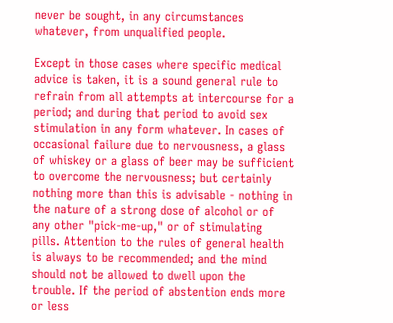never be sought, in any circumstances whatever, from unqualified people.

Except in those cases where specific medical advice is taken, it is a sound general rule to refrain from all attempts at intercourse for a period; and during that period to avoid sex stimulation in any form whatever. In cases of occasional failure due to nervousness, a glass of whiskey or a glass of beer may be sufficient to overcome the nervousness; but certainly nothing more than this is advisable - nothing in the nature of a strong dose of alcohol or of any other "pick-me-up," or of stimulating pills. Attention to the rules of general health is always to be recommended; and the mind should not be allowed to dwell upon the trouble. If the period of abstention ends more or less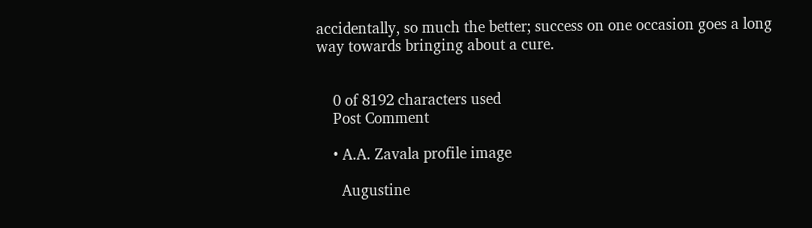accidentally, so much the better; success on one occasion goes a long way towards bringing about a cure.


    0 of 8192 characters used
    Post Comment

    • A.A. Zavala profile image

      Augustine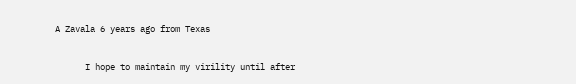A Zavala 6 years ago from Texas

      I hope to maintain my virility until after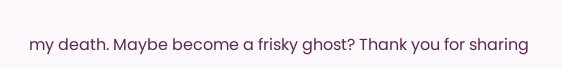my death. Maybe become a frisky ghost? Thank you for sharing